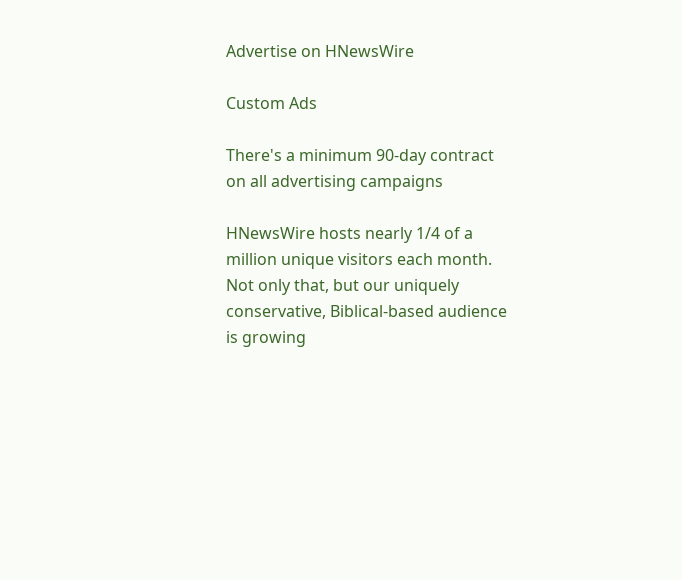Advertise on HNewsWire

Custom Ads

There's a minimum 90-day contract on all advertising campaigns

HNewsWire hosts nearly 1/4 of a million unique visitors each month. Not only that, but our uniquely conservative, Biblical-based audience is growing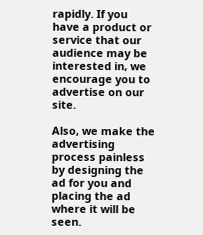rapidly. If you have a product or service that our audience may be interested in, we encourage you to advertise on our site.

Also, we make the advertising process painless by designing the ad for you and placing the ad where it will be seen.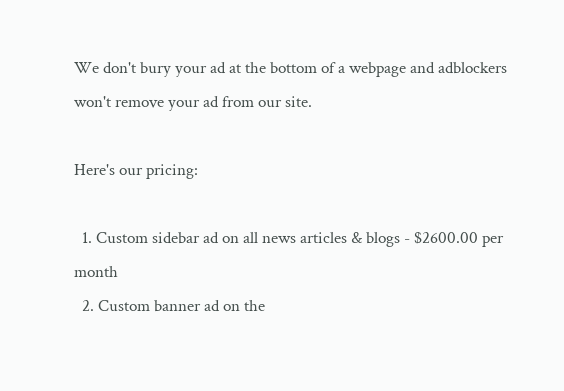We don't bury your ad at the bottom of a webpage and adblockers won't remove your ad from our site.

Here's our pricing:

  1. Custom sidebar ad on all news articles & blogs - $2600.00 per month
  2. Custom banner ad on the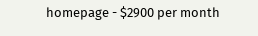homepage - $2900 per month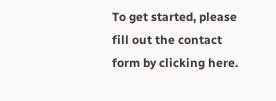To get started, please fill out the contact form by clicking here.